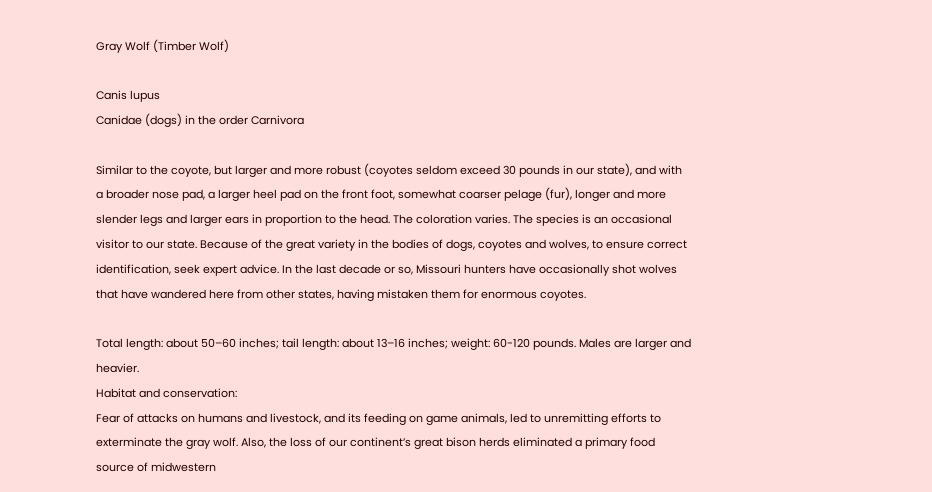Gray Wolf (Timber Wolf)

Canis lupus
Canidae (dogs) in the order Carnivora

Similar to the coyote, but larger and more robust (coyotes seldom exceed 30 pounds in our state), and with a broader nose pad, a larger heel pad on the front foot, somewhat coarser pelage (fur), longer and more slender legs and larger ears in proportion to the head. The coloration varies. The species is an occasional visitor to our state. Because of the great variety in the bodies of dogs, coyotes and wolves, to ensure correct identification, seek expert advice. In the last decade or so, Missouri hunters have occasionally shot wolves that have wandered here from other states, having mistaken them for enormous coyotes.

Total length: about 50–60 inches; tail length: about 13–16 inches; weight: 60-120 pounds. Males are larger and heavier.
Habitat and conservation:
Fear of attacks on humans and livestock, and its feeding on game animals, led to unremitting efforts to exterminate the gray wolf. Also, the loss of our continent’s great bison herds eliminated a primary food source of midwestern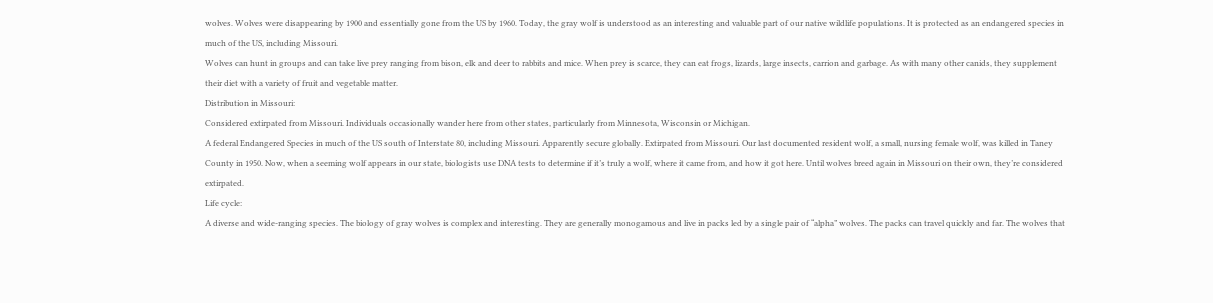wolves. Wolves were disappearing by 1900 and essentially gone from the US by 1960. Today, the gray wolf is understood as an interesting and valuable part of our native wildlife populations. It is protected as an endangered species in much of the US, including Missouri.
Wolves can hunt in groups and can take live prey ranging from bison, elk and deer to rabbits and mice. When prey is scarce, they can eat frogs, lizards, large insects, carrion and garbage. As with many other canids, they supplement their diet with a variety of fruit and vegetable matter.
Distribution in Missouri:
Considered extirpated from Missouri. Individuals occasionally wander here from other states, particularly from Minnesota, Wisconsin or Michigan.
A federal Endangered Species in much of the US south of Interstate 80, including Missouri. Apparently secure globally. Extirpated from Missouri. Our last documented resident wolf, a small, nursing female wolf, was killed in Taney County in 1950. Now, when a seeming wolf appears in our state, biologists use DNA tests to determine if it’s truly a wolf, where it came from, and how it got here. Until wolves breed again in Missouri on their own, they’re considered extirpated.
Life cycle:
A diverse and wide-ranging species. The biology of gray wolves is complex and interesting. They are generally monogamous and live in packs led by a single pair of “alpha” wolves. The packs can travel quickly and far. The wolves that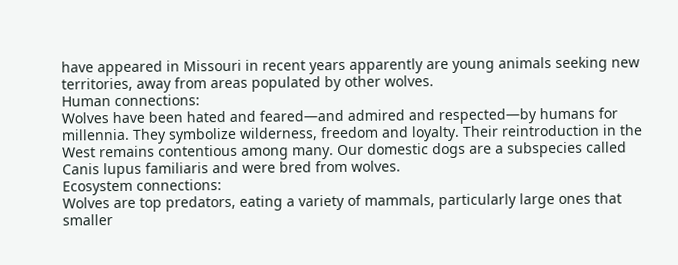have appeared in Missouri in recent years apparently are young animals seeking new territories, away from areas populated by other wolves.
Human connections:
Wolves have been hated and feared—and admired and respected—by humans for millennia. They symbolize wilderness, freedom and loyalty. Their reintroduction in the West remains contentious among many. Our domestic dogs are a subspecies called Canis lupus familiaris and were bred from wolves.
Ecosystem connections:
Wolves are top predators, eating a variety of mammals, particularly large ones that smaller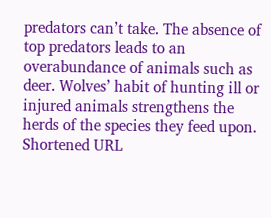predators can’t take. The absence of top predators leads to an overabundance of animals such as deer. Wolves’ habit of hunting ill or injured animals strengthens the herds of the species they feed upon.
Shortened URL